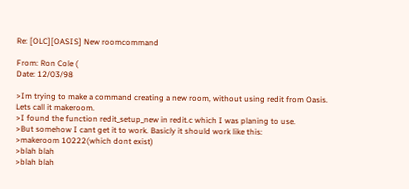Re: [OLC][OASIS] New roomcommand

From: Ron Cole (
Date: 12/03/98

>Im trying to make a command creating a new room, without using redit from Oasis. Lets call it makeroom.
>I found the function redit_setup_new in redit.c which I was planing to use.
>But somehow I cant get it to work. Basicly it should work like this:
>makeroom 10222(which dont exist)
>blah blah
>blah blah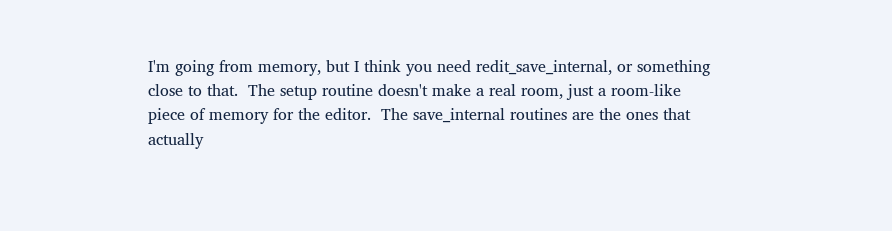I'm going from memory, but I think you need redit_save_internal, or something
close to that.  The setup routine doesn't make a real room, just a room-like
piece of memory for the editor.  The save_internal routines are the ones that
actually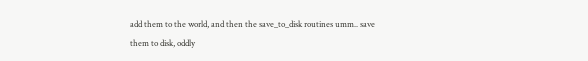add them to the world, and then the save_to_disk routines umm.. save
them to disk, oddly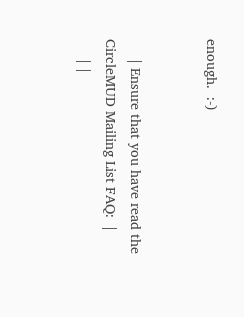enough.  :-)


     | Ensure that you have read the CircleMUD Mailing List FAQ:  |
     | |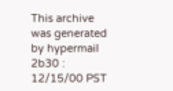This archive was generated by hypermail 2b30 : 12/15/00 PST